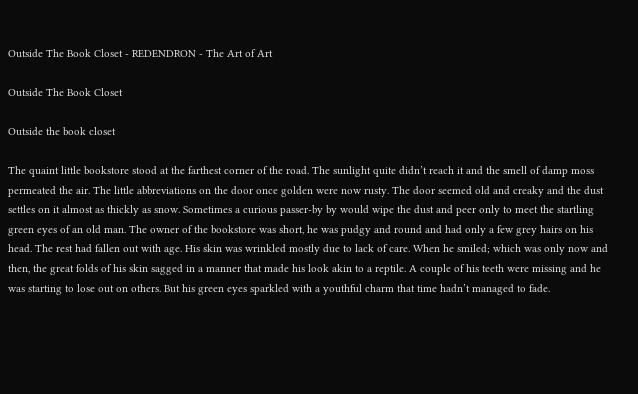Outside The Book Closet - REDENDRON - The Art of Art

Outside The Book Closet

Outside the book closet

The quaint little bookstore stood at the farthest corner of the road. The sunlight quite didn’t reach it and the smell of damp moss permeated the air. The little abbreviations on the door once golden were now rusty. The door seemed old and creaky and the dust settles on it almost as thickly as snow. Sometimes a curious passer-by by would wipe the dust and peer only to meet the startling green eyes of an old man. The owner of the bookstore was short, he was pudgy and round and had only a few grey hairs on his head. The rest had fallen out with age. His skin was wrinkled mostly due to lack of care. When he smiled; which was only now and then, the great folds of his skin sagged in a manner that made his look akin to a reptile. A couple of his teeth were missing and he was starting to lose out on others. But his green eyes sparkled with a youthful charm that time hadn’t managed to fade.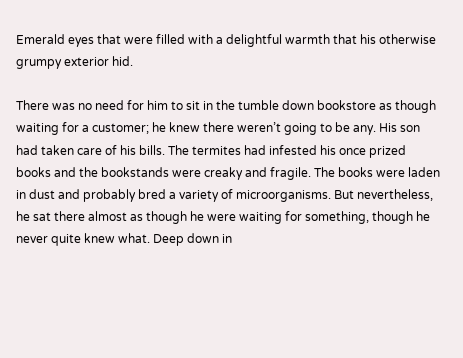Emerald eyes that were filled with a delightful warmth that his otherwise grumpy exterior hid.

There was no need for him to sit in the tumble down bookstore as though waiting for a customer; he knew there weren’t going to be any. His son had taken care of his bills. The termites had infested his once prized books and the bookstands were creaky and fragile. The books were laden in dust and probably bred a variety of microorganisms. But nevertheless, he sat there almost as though he were waiting for something, though he never quite knew what. Deep down in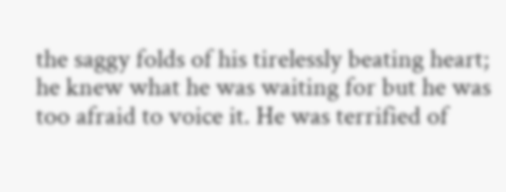the saggy folds of his tirelessly beating heart; he knew what he was waiting for but he was too afraid to voice it. He was terrified of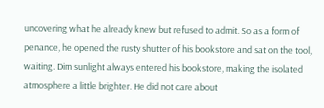uncovering what he already knew but refused to admit. So as a form of penance, he opened the rusty shutter of his bookstore and sat on the tool, waiting. Dim sunlight always entered his bookstore, making the isolated atmosphere a little brighter. He did not care about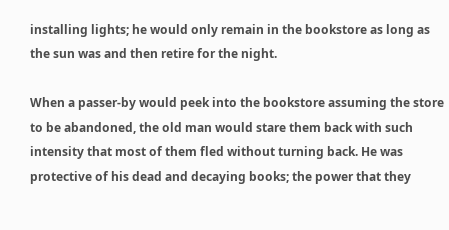installing lights; he would only remain in the bookstore as long as the sun was and then retire for the night.

When a passer-by would peek into the bookstore assuming the store to be abandoned, the old man would stare them back with such intensity that most of them fled without turning back. He was protective of his dead and decaying books; the power that they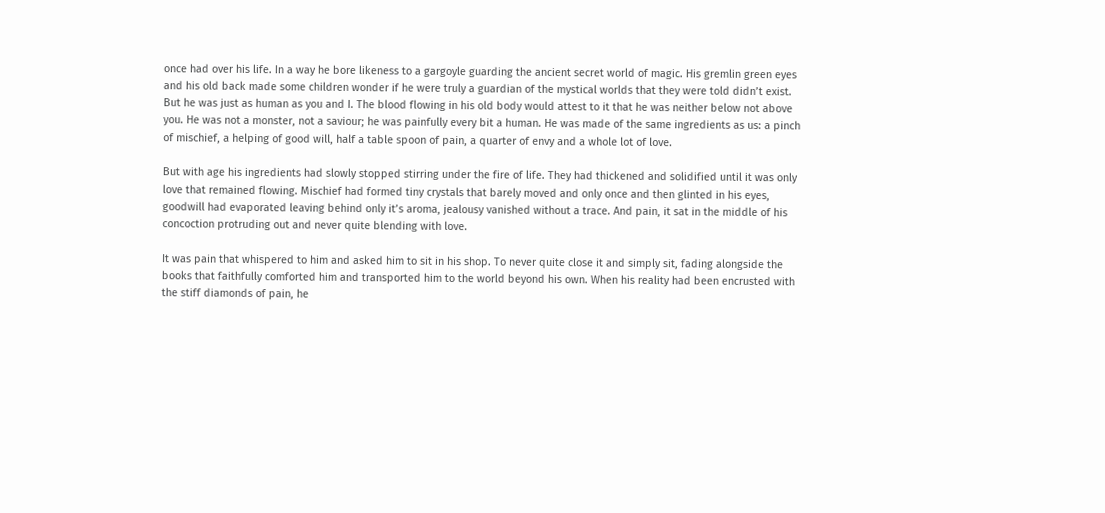once had over his life. In a way he bore likeness to a gargoyle guarding the ancient secret world of magic. His gremlin green eyes and his old back made some children wonder if he were truly a guardian of the mystical worlds that they were told didn’t exist. But he was just as human as you and I. The blood flowing in his old body would attest to it that he was neither below not above you. He was not a monster, not a saviour; he was painfully every bit a human. He was made of the same ingredients as us: a pinch of mischief, a helping of good will, half a table spoon of pain, a quarter of envy and a whole lot of love.

But with age his ingredients had slowly stopped stirring under the fire of life. They had thickened and solidified until it was only love that remained flowing. Mischief had formed tiny crystals that barely moved and only once and then glinted in his eyes, goodwill had evaporated leaving behind only it’s aroma, jealousy vanished without a trace. And pain, it sat in the middle of his concoction protruding out and never quite blending with love.

It was pain that whispered to him and asked him to sit in his shop. To never quite close it and simply sit, fading alongside the books that faithfully comforted him and transported him to the world beyond his own. When his reality had been encrusted with the stiff diamonds of pain, he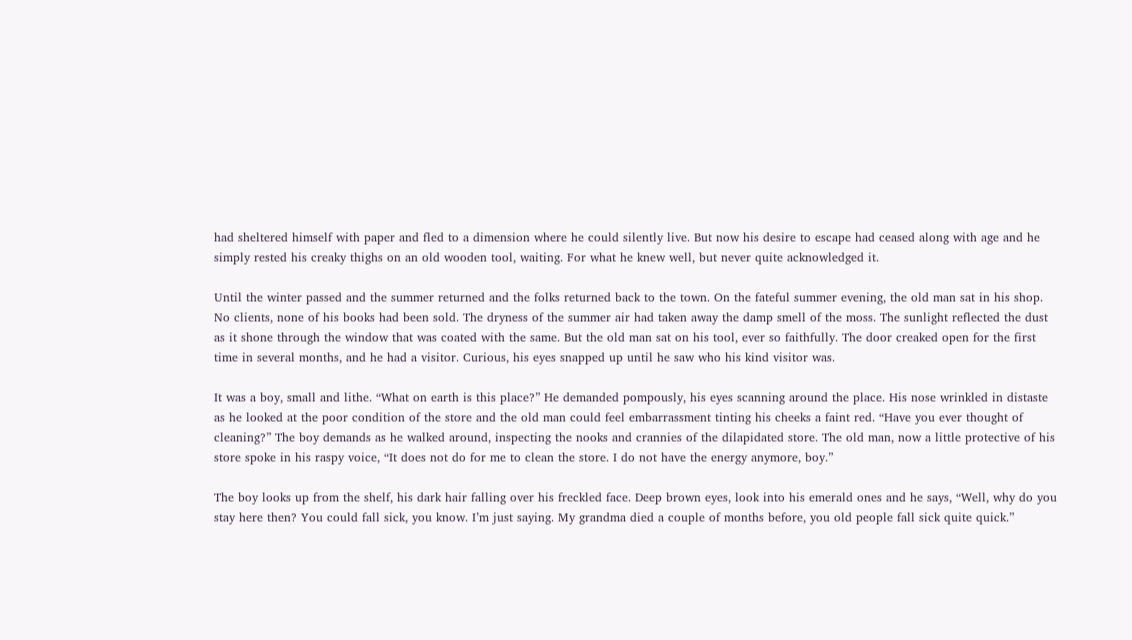had sheltered himself with paper and fled to a dimension where he could silently live. But now his desire to escape had ceased along with age and he simply rested his creaky thighs on an old wooden tool, waiting. For what he knew well, but never quite acknowledged it.

Until the winter passed and the summer returned and the folks returned back to the town. On the fateful summer evening, the old man sat in his shop. No clients, none of his books had been sold. The dryness of the summer air had taken away the damp smell of the moss. The sunlight reflected the dust as it shone through the window that was coated with the same. But the old man sat on his tool, ever so faithfully. The door creaked open for the first time in several months, and he had a visitor. Curious, his eyes snapped up until he saw who his kind visitor was.

It was a boy, small and lithe. “What on earth is this place?” He demanded pompously, his eyes scanning around the place. His nose wrinkled in distaste as he looked at the poor condition of the store and the old man could feel embarrassment tinting his cheeks a faint red. “Have you ever thought of cleaning?” The boy demands as he walked around, inspecting the nooks and crannies of the dilapidated store. The old man, now a little protective of his store spoke in his raspy voice, “It does not do for me to clean the store. I do not have the energy anymore, boy.”

The boy looks up from the shelf, his dark hair falling over his freckled face. Deep brown eyes, look into his emerald ones and he says, “Well, why do you stay here then? You could fall sick, you know. I’m just saying. My grandma died a couple of months before, you old people fall sick quite quick.”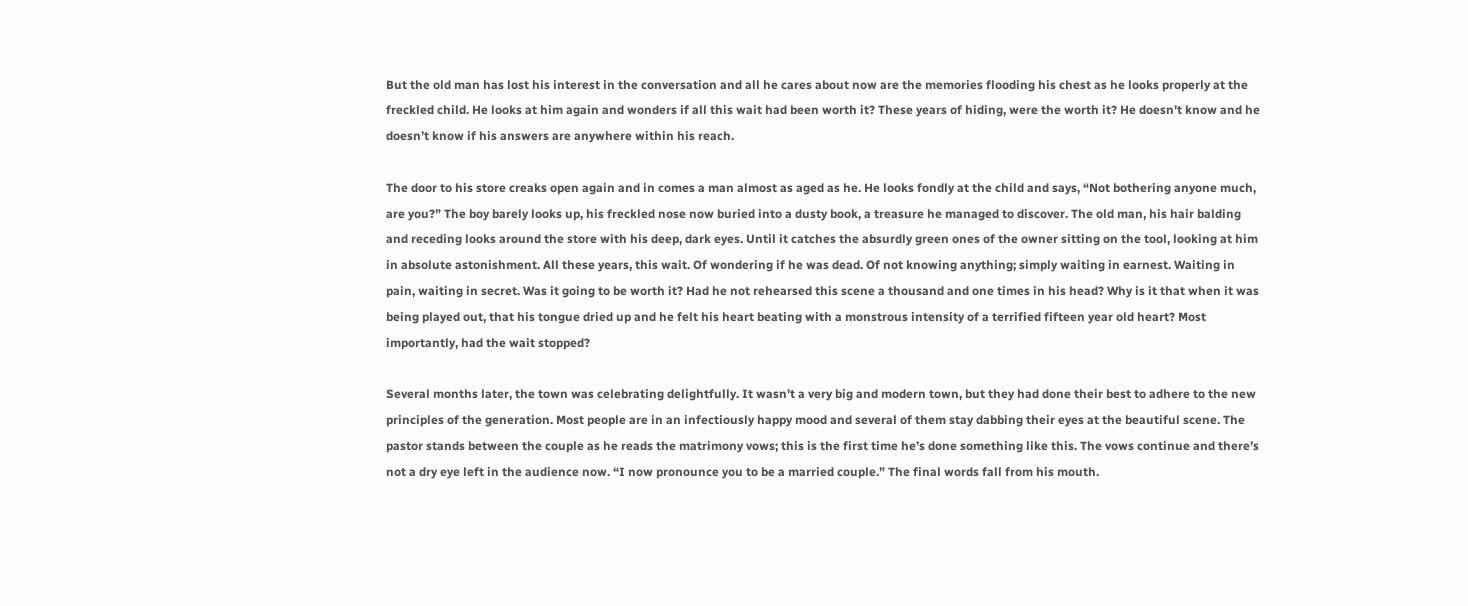But the old man has lost his interest in the conversation and all he cares about now are the memories flooding his chest as he looks properly at the freckled child. He looks at him again and wonders if all this wait had been worth it? These years of hiding, were the worth it? He doesn’t know and he doesn’t know if his answers are anywhere within his reach.

The door to his store creaks open again and in comes a man almost as aged as he. He looks fondly at the child and says, “Not bothering anyone much, are you?” The boy barely looks up, his freckled nose now buried into a dusty book, a treasure he managed to discover. The old man, his hair balding and receding looks around the store with his deep, dark eyes. Until it catches the absurdly green ones of the owner sitting on the tool, looking at him in absolute astonishment. All these years, this wait. Of wondering if he was dead. Of not knowing anything; simply waiting in earnest. Waiting in pain, waiting in secret. Was it going to be worth it? Had he not rehearsed this scene a thousand and one times in his head? Why is it that when it was being played out, that his tongue dried up and he felt his heart beating with a monstrous intensity of a terrified fifteen year old heart? Most importantly, had the wait stopped?

Several months later, the town was celebrating delightfully. It wasn’t a very big and modern town, but they had done their best to adhere to the new principles of the generation. Most people are in an infectiously happy mood and several of them stay dabbing their eyes at the beautiful scene. The pastor stands between the couple as he reads the matrimony vows; this is the first time he’s done something like this. The vows continue and there’s not a dry eye left in the audience now. “I now pronounce you to be a married couple.” The final words fall from his mouth.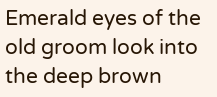Emerald eyes of the old groom look into the deep brown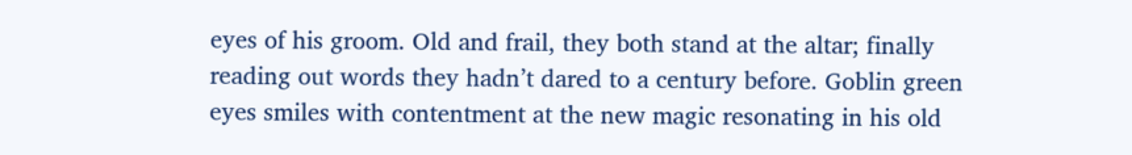eyes of his groom. Old and frail, they both stand at the altar; finally reading out words they hadn’t dared to a century before. Goblin green eyes smiles with contentment at the new magic resonating in his old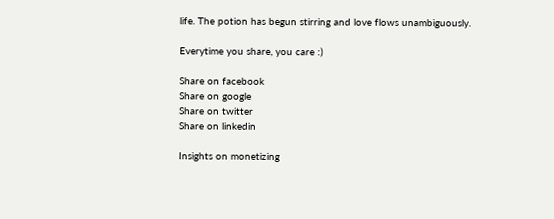life. The potion has begun stirring and love flows unambiguously.

Everytime you share, you care :)

Share on facebook
Share on google
Share on twitter
Share on linkedin

Insights on monetizing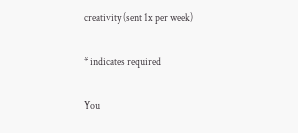creativity (sent 1x per week)

* indicates required

You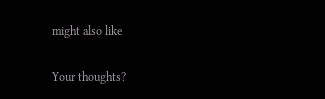might also like

Your thoughts?